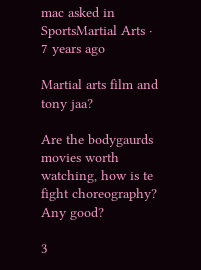mac asked in SportsMartial Arts · 7 years ago

Martial arts film and tony jaa?

Are the bodygaurds movies worth watching, how is te fight choreography? Any good?

3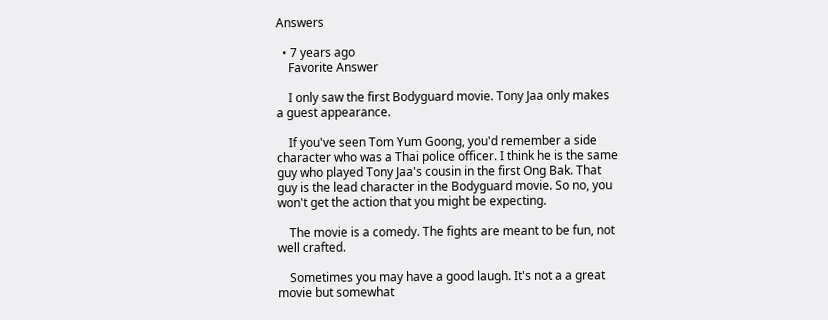Answers

  • 7 years ago
    Favorite Answer

    I only saw the first Bodyguard movie. Tony Jaa only makes a guest appearance.

    If you've seen Tom Yum Goong, you'd remember a side character who was a Thai police officer. I think he is the same guy who played Tony Jaa's cousin in the first Ong Bak. That guy is the lead character in the Bodyguard movie. So no, you won't get the action that you might be expecting.

    The movie is a comedy. The fights are meant to be fun, not well crafted.

    Sometimes you may have a good laugh. It's not a a great movie but somewhat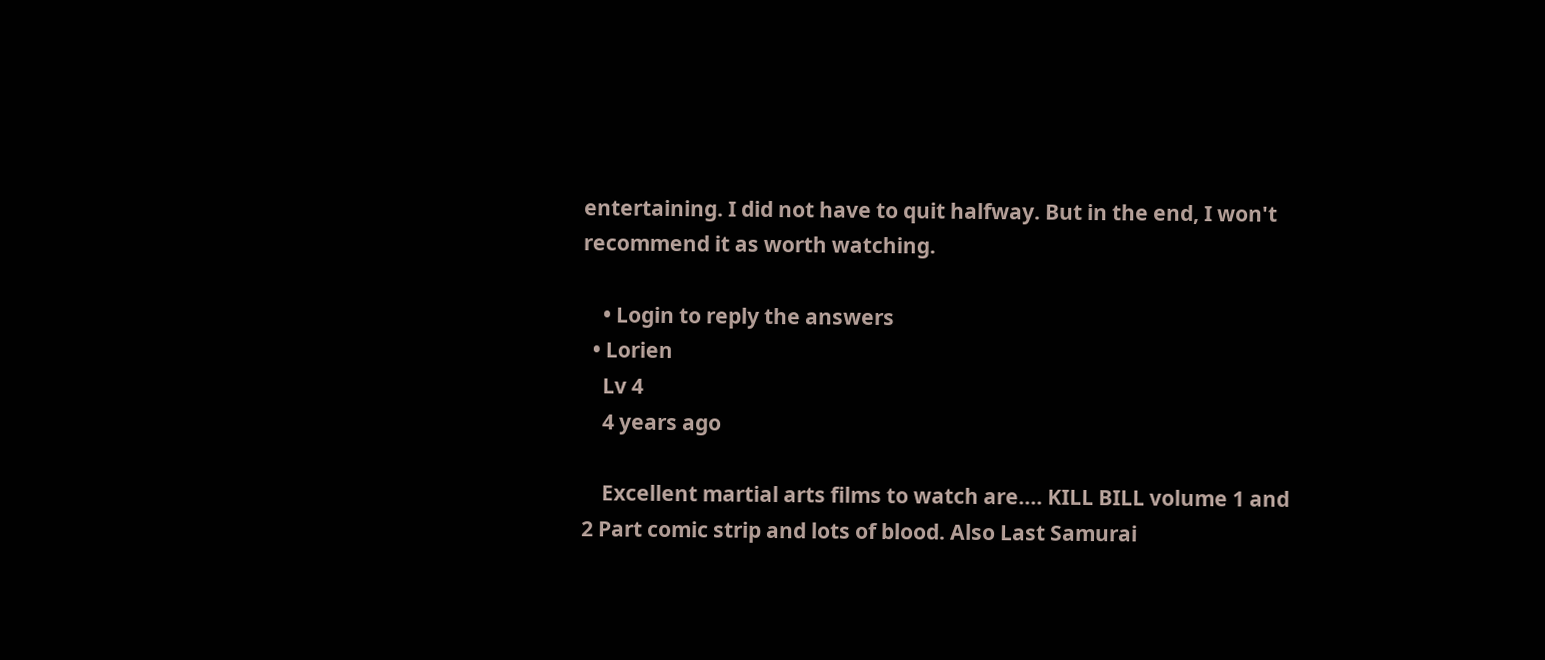entertaining. I did not have to quit halfway. But in the end, I won't recommend it as worth watching.

    • Login to reply the answers
  • Lorien
    Lv 4
    4 years ago

    Excellent martial arts films to watch are.... KILL BILL volume 1 and 2 Part comic strip and lots of blood. Also Last Samurai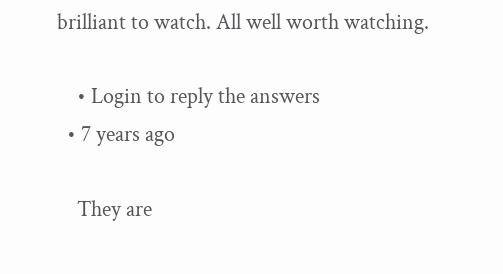brilliant to watch. All well worth watching.

    • Login to reply the answers
  • 7 years ago

    They are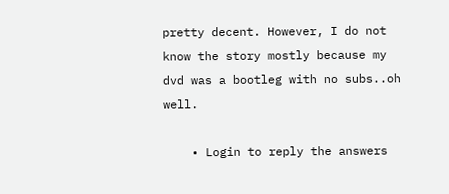pretty decent. However, I do not know the story mostly because my dvd was a bootleg with no subs..oh well.

    • Login to reply the answers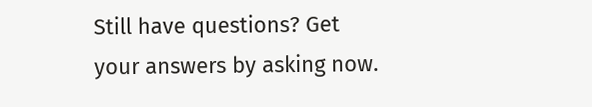Still have questions? Get your answers by asking now.